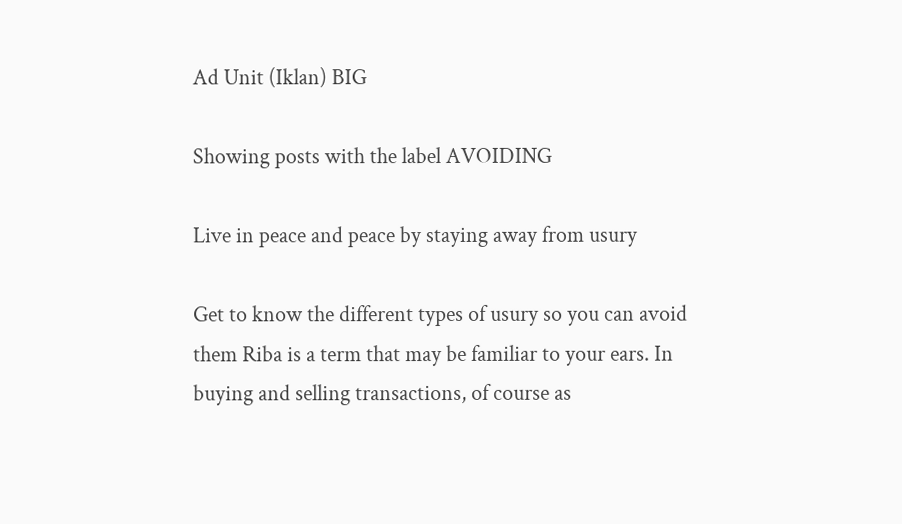Ad Unit (Iklan) BIG

Showing posts with the label AVOIDING

Live in peace and peace by staying away from usury

Get to know the different types of usury so you can avoid them Riba is a term that may be familiar to your ears. In buying and selling transactions, of course as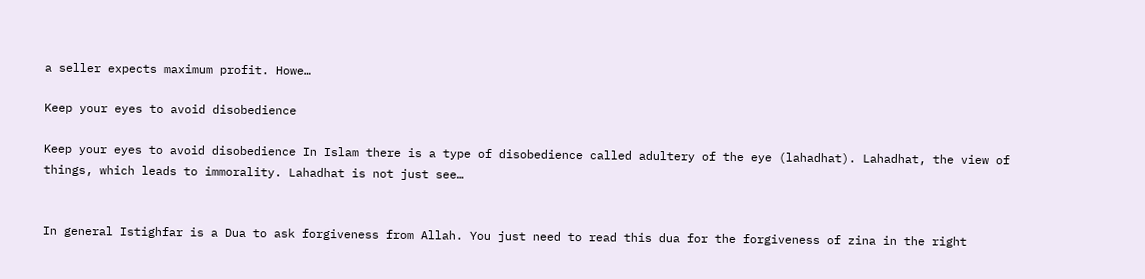a seller expects maximum profit. Howe…

Keep your eyes to avoid disobedience

Keep your eyes to avoid disobedience In Islam there is a type of disobedience called adultery of the eye (lahadhat). Lahadhat, the view of things, which leads to immorality. Lahadhat is not just see…


In general Istighfar is a Dua to ask forgiveness from Allah. You just need to read this dua for the forgiveness of zina in the right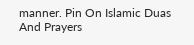manner. Pin On Islamic Duas And Prayers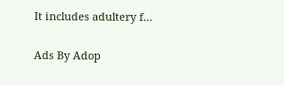It includes adultery f…

Ads By Adop